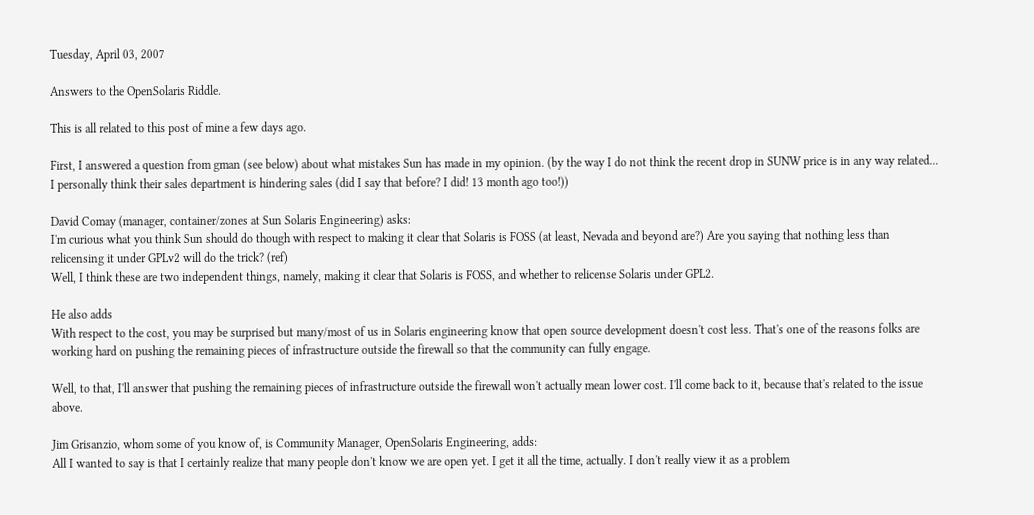Tuesday, April 03, 2007

Answers to the OpenSolaris Riddle.

This is all related to this post of mine a few days ago.

First, I answered a question from gman (see below) about what mistakes Sun has made in my opinion. (by the way I do not think the recent drop in SUNW price is in any way related... I personally think their sales department is hindering sales (did I say that before? I did! 13 month ago too!))

David Comay (manager, container/zones at Sun Solaris Engineering) asks:
I'm curious what you think Sun should do though with respect to making it clear that Solaris is FOSS (at least, Nevada and beyond are?) Are you saying that nothing less than relicensing it under GPLv2 will do the trick? (ref)
Well, I think these are two independent things, namely, making it clear that Solaris is FOSS, and whether to relicense Solaris under GPL2.

He also adds
With respect to the cost, you may be surprised but many/most of us in Solaris engineering know that open source development doesn't cost less. That's one of the reasons folks are working hard on pushing the remaining pieces of infrastructure outside the firewall so that the community can fully engage.

Well, to that, I'll answer that pushing the remaining pieces of infrastructure outside the firewall won't actually mean lower cost. I'll come back to it, because that's related to the issue above.

Jim Grisanzio, whom some of you know of, is Community Manager, OpenSolaris Engineering, adds:
All I wanted to say is that I certainly realize that many people don't know we are open yet. I get it all the time, actually. I don't really view it as a problem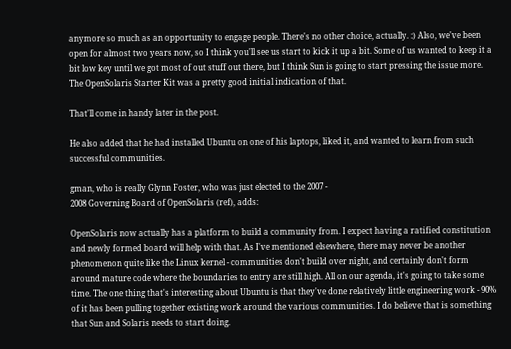anymore so much as an opportunity to engage people. There's no other choice, actually. :) Also, we've been open for almost two years now, so I think you'll see us start to kick it up a bit. Some of us wanted to keep it a bit low key until we got most of out stuff out there, but I think Sun is going to start pressing the issue more. The OpenSolaris Starter Kit was a pretty good initial indication of that.

That'll come in handy later in the post.

He also added that he had installed Ubuntu on one of his laptops, liked it, and wanted to learn from such successful communities.

gman, who is really Glynn Foster, who was just elected to the 2007 -
2008 Governing Board of OpenSolaris (ref), adds:

OpenSolaris now actually has a platform to build a community from. I expect having a ratified constitution and newly formed board will help with that. As I've mentioned elsewhere, there may never be another phenomenon quite like the Linux kernel - communities don't build over night, and certainly don't form around mature code where the boundaries to entry are still high. All on our agenda, it's going to take some time. The one thing that's interesting about Ubuntu is that they've done relatively little engineering work - 90% of it has been pulling together existing work around the various communities. I do believe that is something that Sun and Solaris needs to start doing.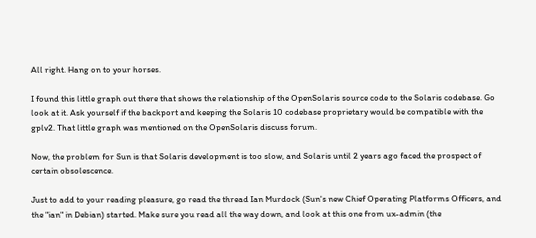All right. Hang on to your horses.

I found this little graph out there that shows the relationship of the OpenSolaris source code to the Solaris codebase. Go look at it. Ask yourself if the backport and keeping the Solaris 10 codebase proprietary would be compatible with the gplv2. That little graph was mentioned on the OpenSolaris discuss forum.

Now, the problem for Sun is that Solaris development is too slow, and Solaris until 2 years ago faced the prospect of certain obsolescence.

Just to add to your reading pleasure, go read the thread Ian Murdock (Sun's new Chief Operating Platforms Officers, and the "ian" in Debian) started. Make sure you read all the way down, and look at this one from ux-admin (the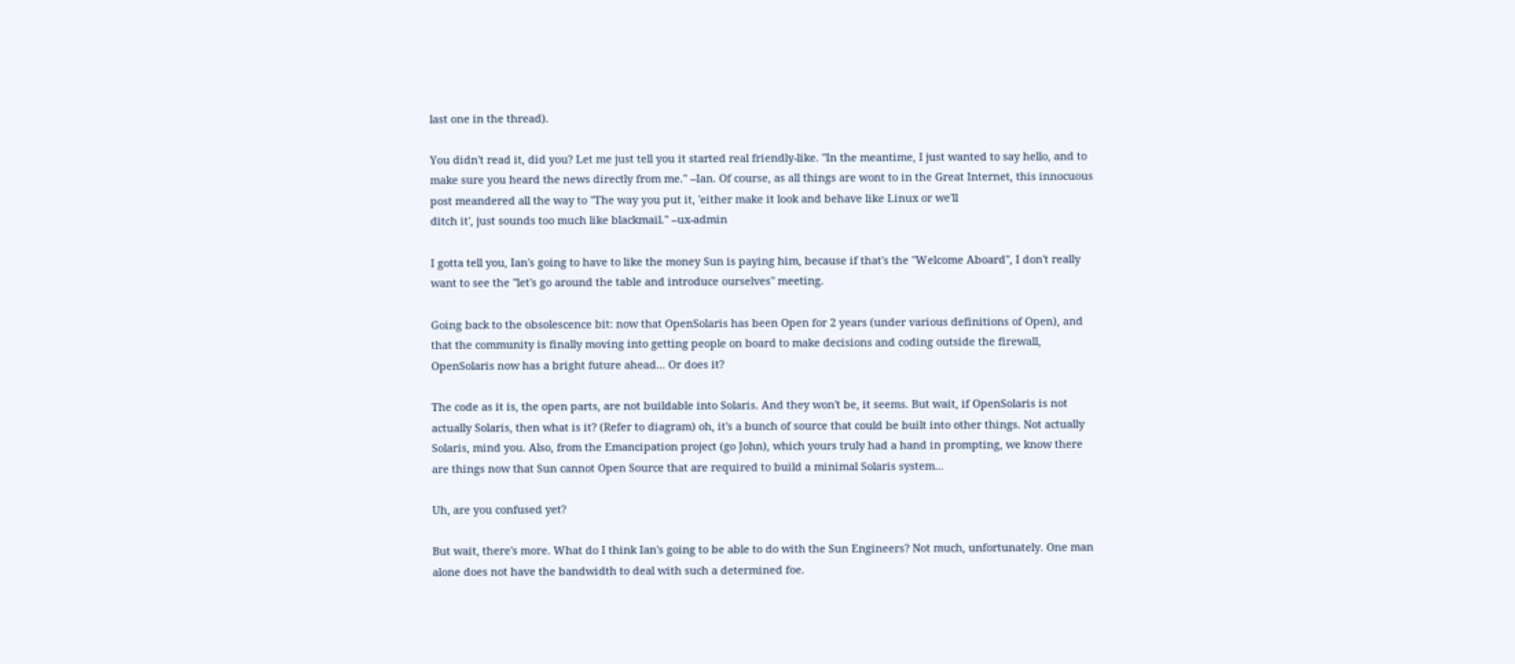last one in the thread).

You didn't read it, did you? Let me just tell you it started real friendly-like. "In the meantime, I just wanted to say hello, and to make sure you heard the news directly from me." --Ian. Of course, as all things are wont to in the Great Internet, this innocuous post meandered all the way to "The way you put it, 'either make it look and behave like Linux or we'll
ditch it', just sounds too much like blackmail." --ux-admin

I gotta tell you, Ian's going to have to like the money Sun is paying him, because if that's the "Welcome Aboard", I don't really want to see the "let's go around the table and introduce ourselves" meeting.

Going back to the obsolescence bit: now that OpenSolaris has been Open for 2 years (under various definitions of Open), and that the community is finally moving into getting people on board to make decisions and coding outside the firewall, OpenSolaris now has a bright future ahead... Or does it?

The code as it is, the open parts, are not buildable into Solaris. And they won't be, it seems. But wait, if OpenSolaris is not actually Solaris, then what is it? (Refer to diagram) oh, it's a bunch of source that could be built into other things. Not actually Solaris, mind you. Also, from the Emancipation project (go John), which yours truly had a hand in prompting, we know there are things now that Sun cannot Open Source that are required to build a minimal Solaris system...

Uh, are you confused yet?

But wait, there's more. What do I think Ian's going to be able to do with the Sun Engineers? Not much, unfortunately. One man alone does not have the bandwidth to deal with such a determined foe.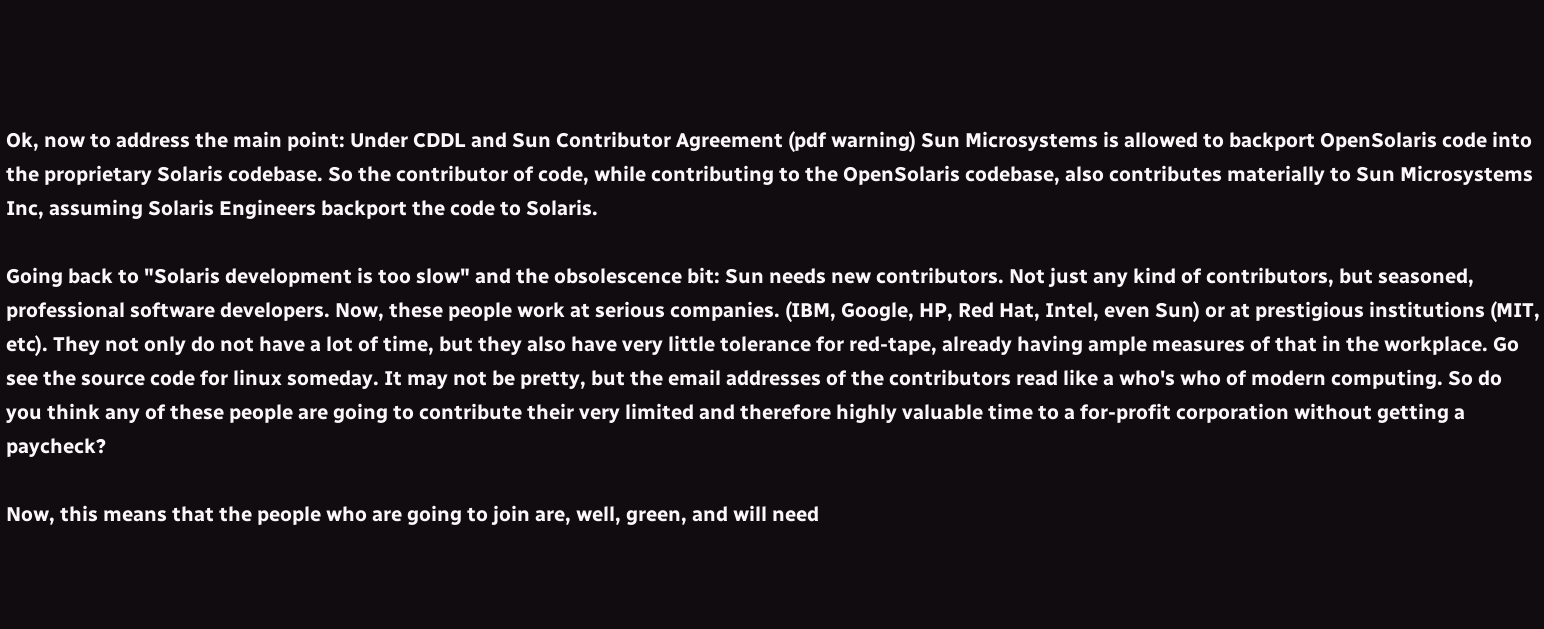Ok, now to address the main point: Under CDDL and Sun Contributor Agreement (pdf warning) Sun Microsystems is allowed to backport OpenSolaris code into the proprietary Solaris codebase. So the contributor of code, while contributing to the OpenSolaris codebase, also contributes materially to Sun Microsystems Inc, assuming Solaris Engineers backport the code to Solaris.

Going back to "Solaris development is too slow" and the obsolescence bit: Sun needs new contributors. Not just any kind of contributors, but seasoned, professional software developers. Now, these people work at serious companies. (IBM, Google, HP, Red Hat, Intel, even Sun) or at prestigious institutions (MIT, etc). They not only do not have a lot of time, but they also have very little tolerance for red-tape, already having ample measures of that in the workplace. Go see the source code for linux someday. It may not be pretty, but the email addresses of the contributors read like a who's who of modern computing. So do you think any of these people are going to contribute their very limited and therefore highly valuable time to a for-profit corporation without getting a paycheck?

Now, this means that the people who are going to join are, well, green, and will need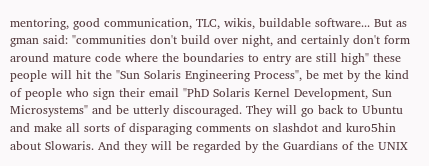mentoring, good communication, TLC, wikis, buildable software... But as gman said: "communities don't build over night, and certainly don't form around mature code where the boundaries to entry are still high" these people will hit the "Sun Solaris Engineering Process", be met by the kind of people who sign their email "PhD Solaris Kernel Development, Sun Microsystems" and be utterly discouraged. They will go back to Ubuntu and make all sorts of disparaging comments on slashdot and kuro5hin about Slowaris. And they will be regarded by the Guardians of the UNIX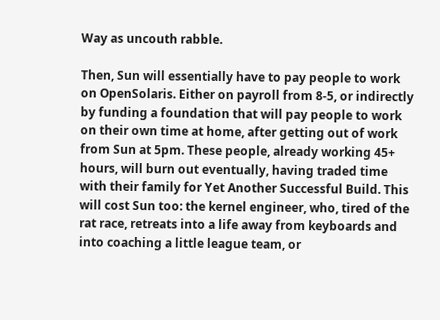Way as uncouth rabble.

Then, Sun will essentially have to pay people to work on OpenSolaris. Either on payroll from 8-5, or indirectly by funding a foundation that will pay people to work on their own time at home, after getting out of work from Sun at 5pm. These people, already working 45+ hours, will burn out eventually, having traded time with their family for Yet Another Successful Build. This will cost Sun too: the kernel engineer, who, tired of the rat race, retreats into a life away from keyboards and into coaching a little league team, or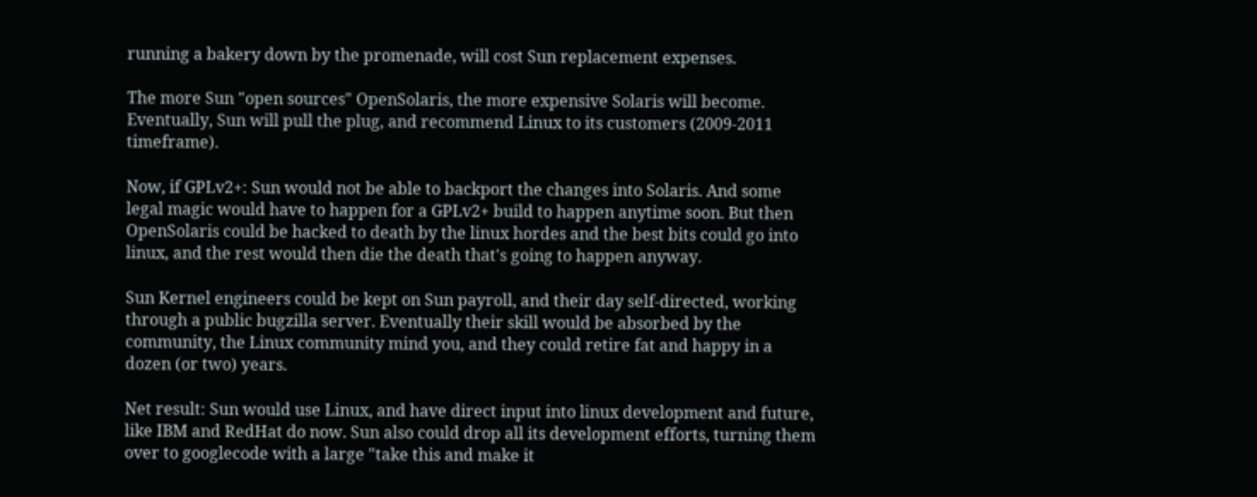running a bakery down by the promenade, will cost Sun replacement expenses.

The more Sun "open sources" OpenSolaris, the more expensive Solaris will become. Eventually, Sun will pull the plug, and recommend Linux to its customers (2009-2011 timeframe).

Now, if GPLv2+: Sun would not be able to backport the changes into Solaris. And some legal magic would have to happen for a GPLv2+ build to happen anytime soon. But then OpenSolaris could be hacked to death by the linux hordes and the best bits could go into linux, and the rest would then die the death that's going to happen anyway.

Sun Kernel engineers could be kept on Sun payroll, and their day self-directed, working through a public bugzilla server. Eventually their skill would be absorbed by the community, the Linux community mind you, and they could retire fat and happy in a dozen (or two) years.

Net result: Sun would use Linux, and have direct input into linux development and future, like IBM and RedHat do now. Sun also could drop all its development efforts, turning them over to googlecode with a large "take this and make it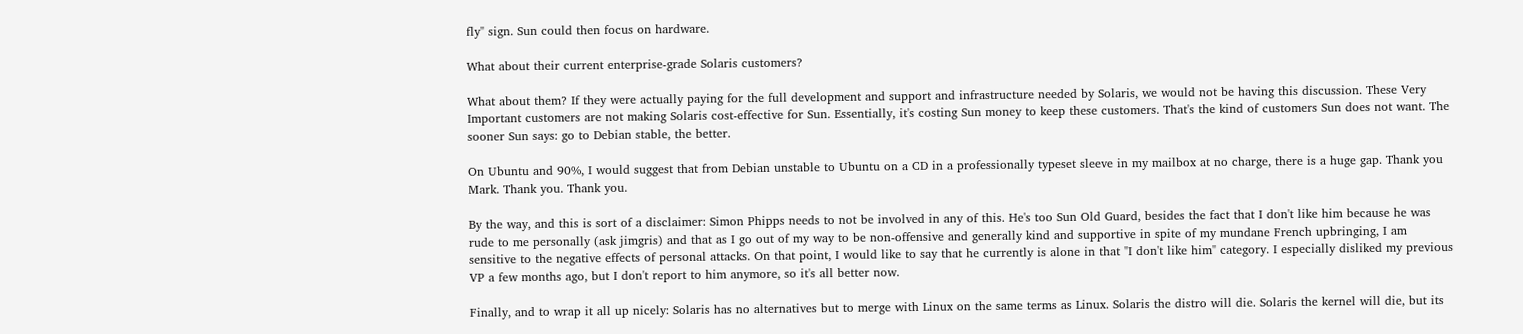fly" sign. Sun could then focus on hardware.

What about their current enterprise-grade Solaris customers?

What about them? If they were actually paying for the full development and support and infrastructure needed by Solaris, we would not be having this discussion. These Very Important customers are not making Solaris cost-effective for Sun. Essentially, it's costing Sun money to keep these customers. That's the kind of customers Sun does not want. The sooner Sun says: go to Debian stable, the better.

On Ubuntu and 90%, I would suggest that from Debian unstable to Ubuntu on a CD in a professionally typeset sleeve in my mailbox at no charge, there is a huge gap. Thank you Mark. Thank you. Thank you.

By the way, and this is sort of a disclaimer: Simon Phipps needs to not be involved in any of this. He's too Sun Old Guard, besides the fact that I don't like him because he was rude to me personally (ask jimgris) and that as I go out of my way to be non-offensive and generally kind and supportive in spite of my mundane French upbringing, I am sensitive to the negative effects of personal attacks. On that point, I would like to say that he currently is alone in that "I don't like him" category. I especially disliked my previous VP a few months ago, but I don't report to him anymore, so it's all better now.

Finally, and to wrap it all up nicely: Solaris has no alternatives but to merge with Linux on the same terms as Linux. Solaris the distro will die. Solaris the kernel will die, but its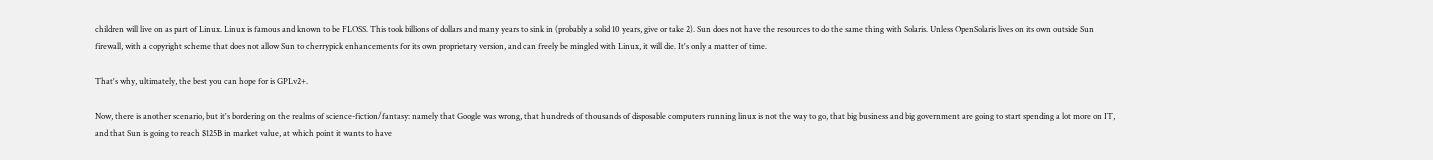children will live on as part of Linux. Linux is famous and known to be FLOSS. This took billions of dollars and many years to sink in (probably a solid 10 years, give or take 2). Sun does not have the resources to do the same thing with Solaris. Unless OpenSolaris lives on its own outside Sun firewall, with a copyright scheme that does not allow Sun to cherrypick enhancements for its own proprietary version, and can freely be mingled with Linux, it will die. It's only a matter of time.

That's why, ultimately, the best you can hope for is GPLv2+.

Now, there is another scenario, but it's bordering on the realms of science-fiction/fantasy: namely that Google was wrong, that hundreds of thousands of disposable computers running linux is not the way to go, that big business and big government are going to start spending a lot more on IT, and that Sun is going to reach $125B in market value, at which point it wants to have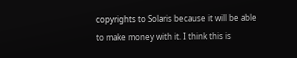copyrights to Solaris because it will be able to make money with it. I think this is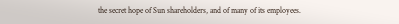the secret hope of Sun shareholders, and of many of its employees.